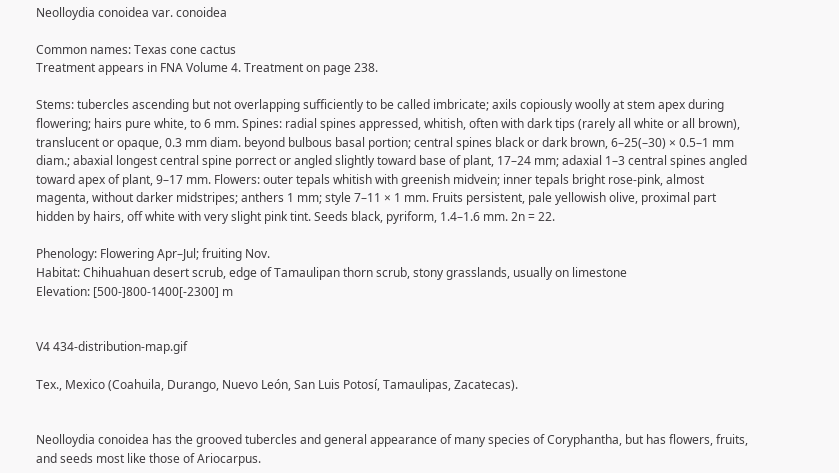Neolloydia conoidea var. conoidea

Common names: Texas cone cactus
Treatment appears in FNA Volume 4. Treatment on page 238.

Stems: tubercles ascending but not overlapping sufficiently to be called imbricate; axils copiously woolly at stem apex during flowering; hairs pure white, to 6 mm. Spines: radial spines appressed, whitish, often with dark tips (rarely all white or all brown), translucent or opaque, 0.3 mm diam. beyond bulbous basal portion; central spines black or dark brown, 6–25(–30) × 0.5–1 mm diam.; abaxial longest central spine porrect or angled slightly toward base of plant, 17–24 mm; adaxial 1–3 central spines angled toward apex of plant, 9–17 mm. Flowers: outer tepals whitish with greenish midvein; inner tepals bright rose-pink, almost magenta, without darker midstripes; anthers 1 mm; style 7–11 × 1 mm. Fruits persistent, pale yellowish olive, proximal part hidden by hairs, off white with very slight pink tint. Seeds black, pyriform, 1.4–1.6 mm. 2n = 22.

Phenology: Flowering Apr–Jul; fruiting Nov.
Habitat: Chihuahuan desert scrub, edge of Tamaulipan thorn scrub, stony grasslands, usually on limestone
Elevation: [500-]800-1400[-2300] m


V4 434-distribution-map.gif

Tex., Mexico (Coahuila, Durango, Nuevo León, San Luis Potosí, Tamaulipas, Zacatecas).


Neolloydia conoidea has the grooved tubercles and general appearance of many species of Coryphantha, but has flowers, fruits, and seeds most like those of Ariocarpus.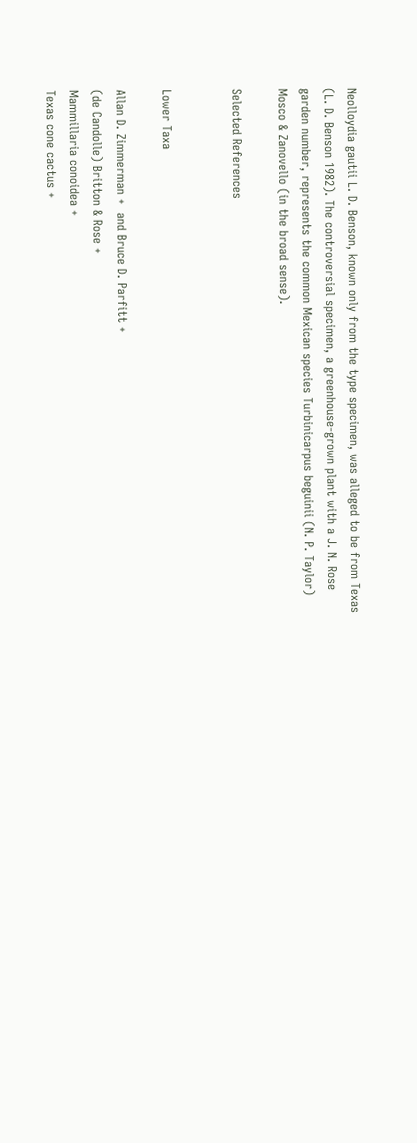Neolloydia gautii L. D. Benson, known only from the type specimen, was alleged to be from Texas (L. D. Benson 1982). The controversial specimen, a greenhouse-grown plant with a J. N. Rose garden number, represents the common Mexican species Turbinicarpus beguinii (N. P. Taylor) Mosco & Zanovello (in the broad sense).

Selected References


Lower Taxa

Allan D. Zimmerman +  and Bruce D. Parfitt +
(de Candolle) Britton & Rose +
Mammillaria conoidea +
Texas cone cactus +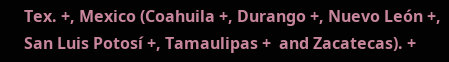Tex. +, Mexico (Coahuila +, Durango +, Nuevo León +, San Luis Potosí +, Tamaulipas +  and Zacatecas). +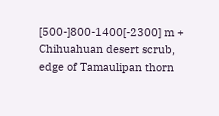[500-]800-1400[-2300] m +
Chihuahuan desert scrub, edge of Tamaulipan thorn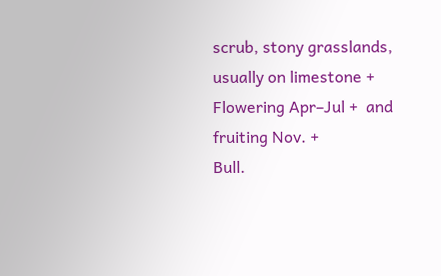scrub, stony grasslands, usually on limestone +
Flowering Apr–Jul +  and fruiting Nov. +
Bull.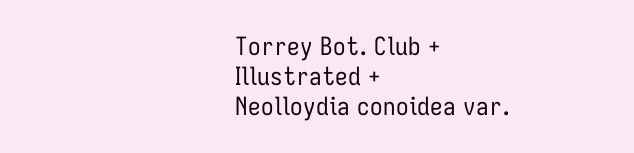Torrey Bot. Club +
Illustrated +
Neolloydia conoidea var.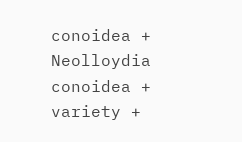conoidea +
Neolloydia conoidea +
variety +